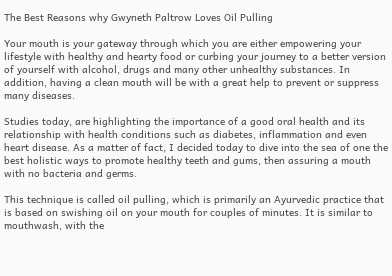The Best Reasons why Gwyneth Paltrow Loves Oil Pulling

Your mouth is your gateway through which you are either empowering your lifestyle with healthy and hearty food or curbing your journey to a better version of yourself with alcohol, drugs and many other unhealthy substances. In addition, having a clean mouth will be with a great help to prevent or suppress many diseases.

Studies today, are highlighting the importance of a good oral health and its relationship with health conditions such as diabetes, inflammation and even heart disease. As a matter of fact, I decided today to dive into the sea of one the best holistic ways to promote healthy teeth and gums, then assuring a mouth with no bacteria and germs.

This technique is called oil pulling, which is primarily an Ayurvedic practice that is based on swishing oil on your mouth for couples of minutes. It is similar to mouthwash, with the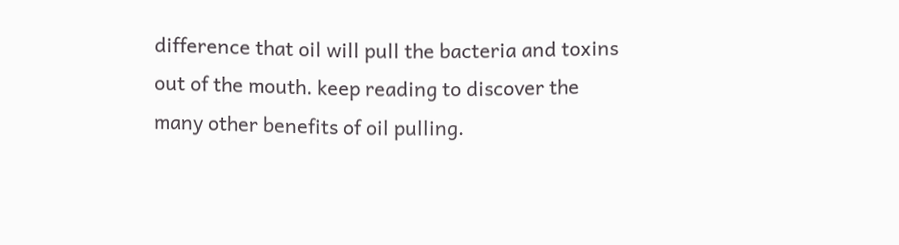difference that oil will pull the bacteria and toxins out of the mouth. keep reading to discover the many other benefits of oil pulling.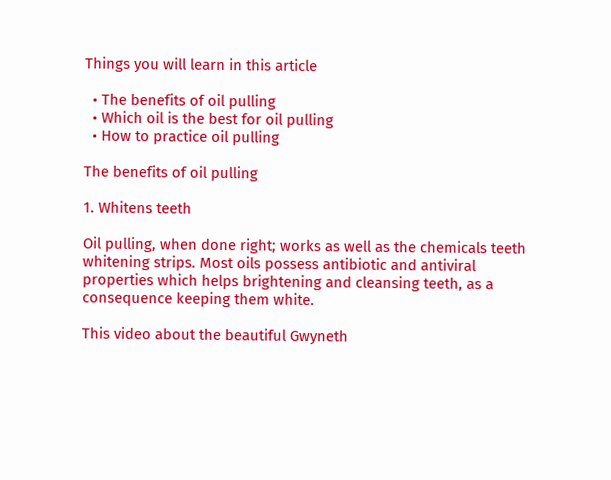Things you will learn in this article

  • The benefits of oil pulling
  • Which oil is the best for oil pulling
  • How to practice oil pulling

The benefits of oil pulling

1. Whitens teeth

Oil pulling, when done right; works as well as the chemicals teeth whitening strips. Most oils possess antibiotic and antiviral properties which helps brightening and cleansing teeth, as a consequence keeping them white.

This video about the beautiful Gwyneth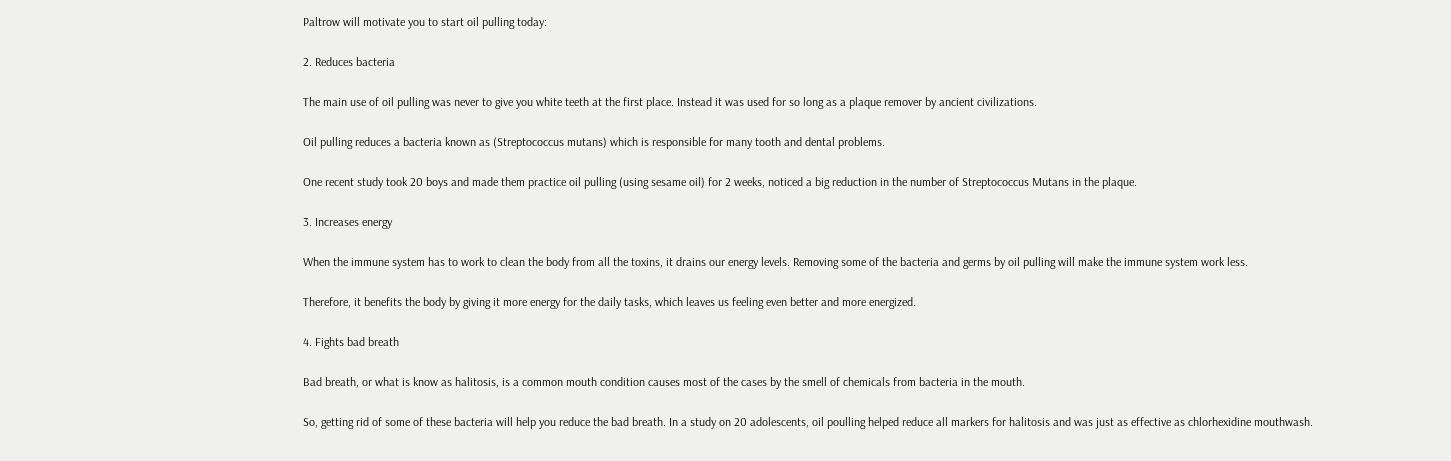Paltrow will motivate you to start oil pulling today:

2. Reduces bacteria

The main use of oil pulling was never to give you white teeth at the first place. Instead it was used for so long as a plaque remover by ancient civilizations.

Oil pulling reduces a bacteria known as (Streptococcus mutans) which is responsible for many tooth and dental problems.

One recent study took 20 boys and made them practice oil pulling (using sesame oil) for 2 weeks, noticed a big reduction in the number of Streptococcus Mutans in the plaque.

3. Increases energy

When the immune system has to work to clean the body from all the toxins, it drains our energy levels. Removing some of the bacteria and germs by oil pulling will make the immune system work less.

Therefore, it benefits the body by giving it more energy for the daily tasks, which leaves us feeling even better and more energized.

4. Fights bad breath

Bad breath, or what is know as halitosis, is a common mouth condition causes most of the cases by the smell of chemicals from bacteria in the mouth.

So, getting rid of some of these bacteria will help you reduce the bad breath. In a study on 20 adolescents, oil poulling helped reduce all markers for halitosis and was just as effective as chlorhexidine mouthwash.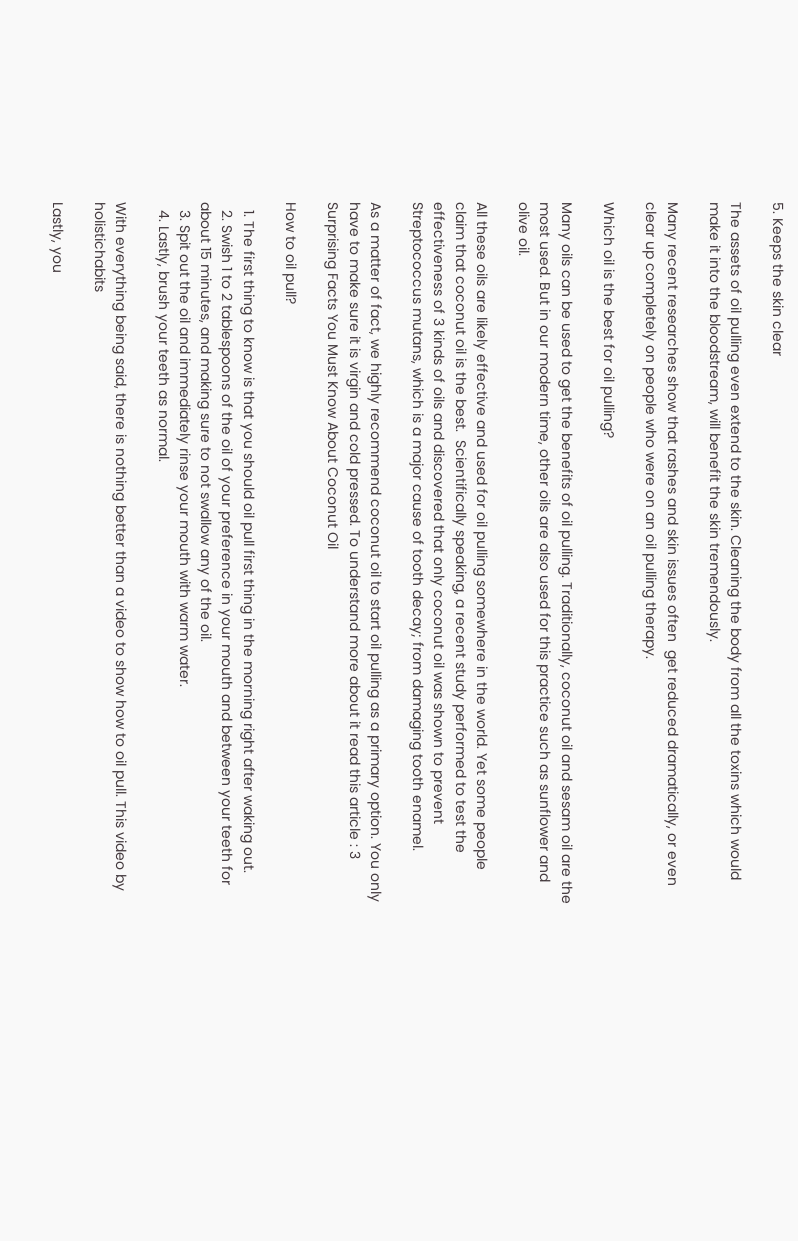5. Keeps the skin clear

The assets of oil pulling even extend to the skin. Cleaning the body from all the toxins which would make it into the bloodstream, will benefit the skin tremendously.

Many recent researches show that rashes and skin issues often  get reduced dramatically, or even clear up completely on people who were on an oil pulling therapy.

Which oil is the best for oil pulling?

Many oils can be used to get the benefits of oil pulling. Traditionally, coconut oil and sesam oil are the most used. But in our modern time, other oils are also used for this practice such as sunflower and olive oil.

All these oils are likely effective and used for oil pulling somewhere in the world. Yet some people claim that coconut oil is the best.  Scientifically speaking, a recent study performed to test the effectiveness of 3 kinds of oils and discovered that only coconut oil was shown to prevent Streptococcus mutans, which is a major cause of tooth decay; from damaging tooth enamel.

As a matter of fact, we highly recommend coconut oil to start oil pulling as a primary option. You only have to make sure it is virgin and cold pressed. To understand more about it read this article : 3 Surprising Facts You Must Know About Coconut Oil

How to oil pull?

  1. The first thing to know is that you should oil pull first thing in the morning right after waking out.
  2. Swish 1 to 2 tablespoons of the oil of your preference in your mouth and between your teeth for about 15 minutes, and making sure to not swallow any of the oil.
  3. Spit out the oil and immediately rinse your mouth with warm water.
  4. Lastly, brush your teeth as normal.

With everything being said, there is nothing better than a video to show how to oil pull. This video by holistichabits

Lastly, you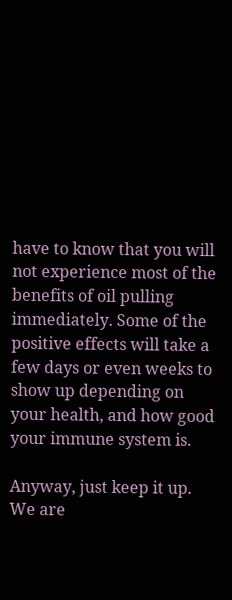have to know that you will not experience most of the benefits of oil pulling immediately. Some of the positive effects will take a few days or even weeks to show up depending on your health, and how good your immune system is.

Anyway, just keep it up. We are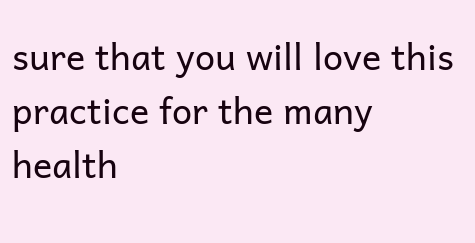sure that you will love this practice for the many health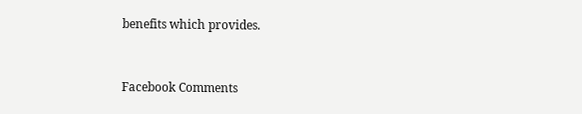benefits which provides.


Facebook Comments